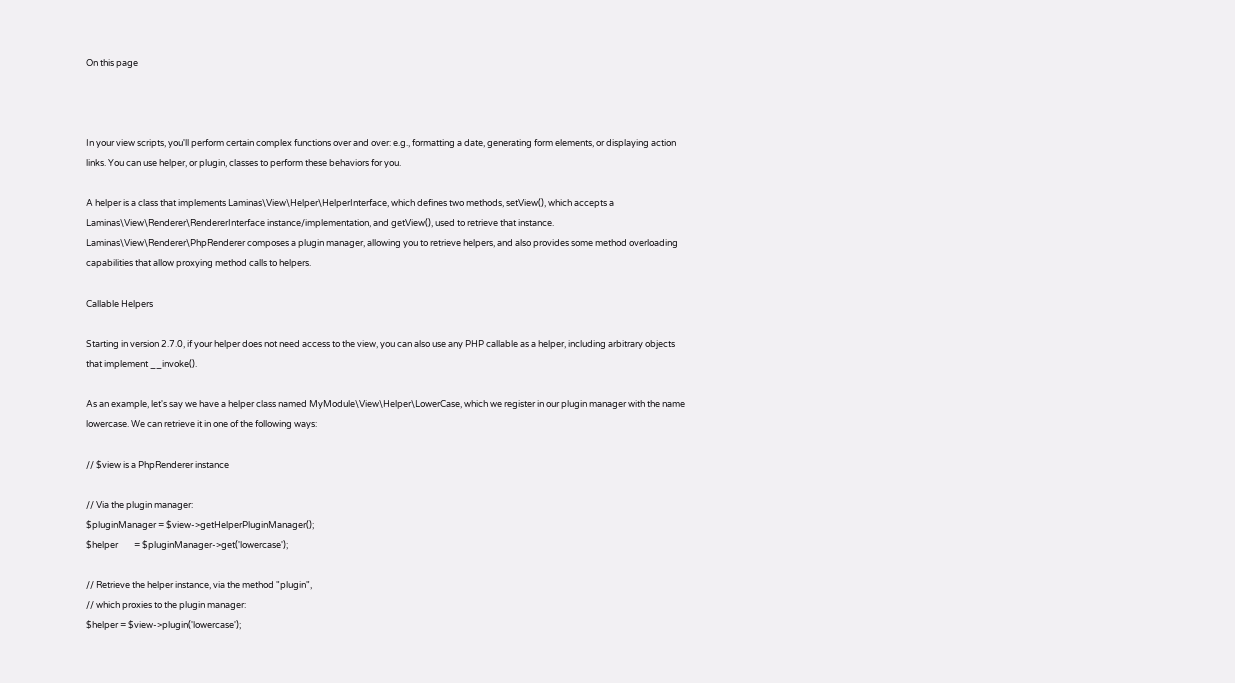On this page



In your view scripts, you'll perform certain complex functions over and over: e.g., formatting a date, generating form elements, or displaying action links. You can use helper, or plugin, classes to perform these behaviors for you.

A helper is a class that implements Laminas\View\Helper\HelperInterface, which defines two methods, setView(), which accepts a Laminas\View\Renderer\RendererInterface instance/implementation, and getView(), used to retrieve that instance. Laminas\View\Renderer\PhpRenderer composes a plugin manager, allowing you to retrieve helpers, and also provides some method overloading capabilities that allow proxying method calls to helpers.

Callable Helpers

Starting in version 2.7.0, if your helper does not need access to the view, you can also use any PHP callable as a helper, including arbitrary objects that implement __invoke().

As an example, let's say we have a helper class named MyModule\View\Helper\LowerCase, which we register in our plugin manager with the name lowercase. We can retrieve it in one of the following ways:

// $view is a PhpRenderer instance

// Via the plugin manager:
$pluginManager = $view->getHelperPluginManager();
$helper        = $pluginManager->get('lowercase');

// Retrieve the helper instance, via the method "plugin",
// which proxies to the plugin manager:
$helper = $view->plugin('lowercase');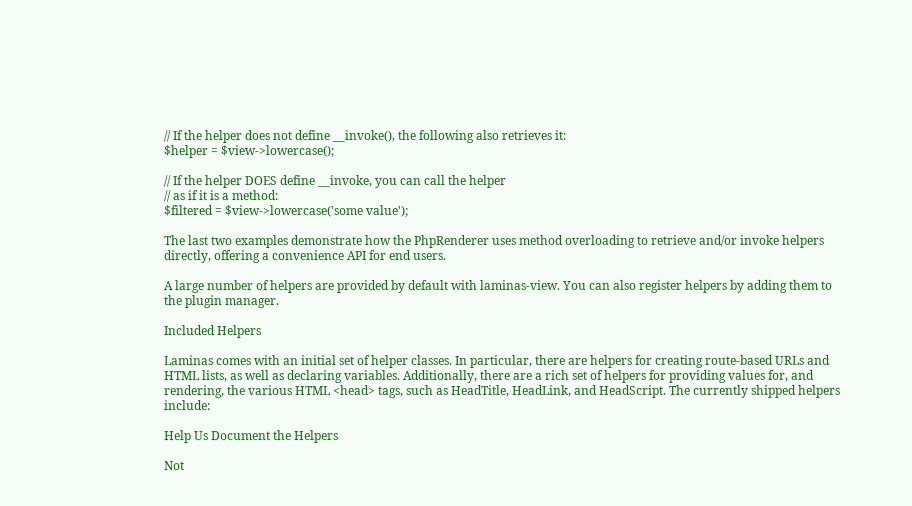// If the helper does not define __invoke(), the following also retrieves it:
$helper = $view->lowercase();

// If the helper DOES define __invoke, you can call the helper
// as if it is a method:
$filtered = $view->lowercase('some value');

The last two examples demonstrate how the PhpRenderer uses method overloading to retrieve and/or invoke helpers directly, offering a convenience API for end users.

A large number of helpers are provided by default with laminas-view. You can also register helpers by adding them to the plugin manager.

Included Helpers

Laminas comes with an initial set of helper classes. In particular, there are helpers for creating route-based URLs and HTML lists, as well as declaring variables. Additionally, there are a rich set of helpers for providing values for, and rendering, the various HTML <head> tags, such as HeadTitle, HeadLink, and HeadScript. The currently shipped helpers include:

Help Us Document the Helpers

Not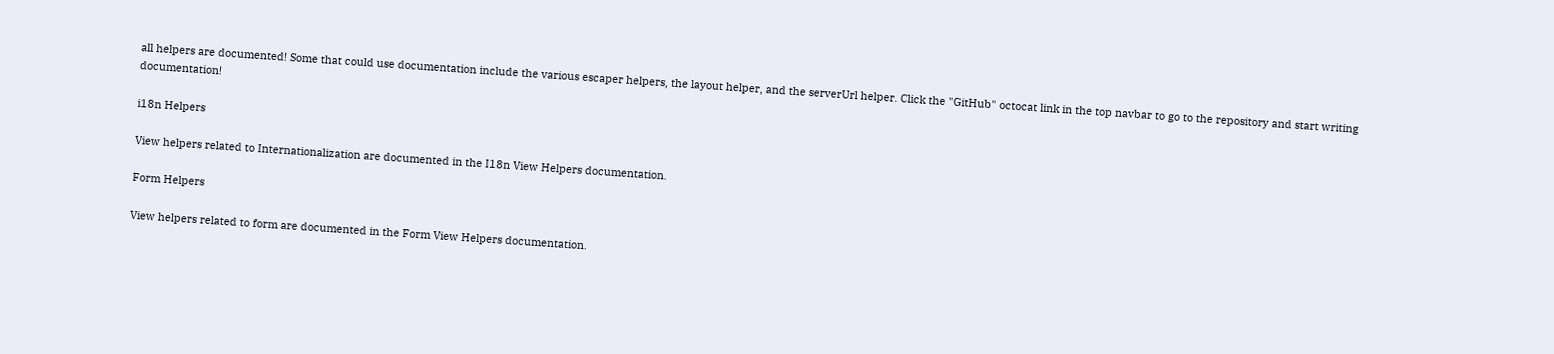all helpers are documented! Some that could use documentation include the various escaper helpers, the layout helper, and the serverUrl helper. Click the "GitHub" octocat link in the top navbar to go to the repository and start writing documentation!

i18n Helpers

View helpers related to Internationalization are documented in the I18n View Helpers documentation.

Form Helpers

View helpers related to form are documented in the Form View Helpers documentation.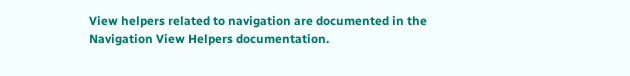View helpers related to navigation are documented in the Navigation View Helpers documentation.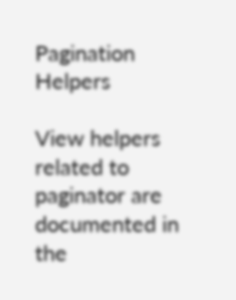Pagination Helpers

View helpers related to paginator are documented in the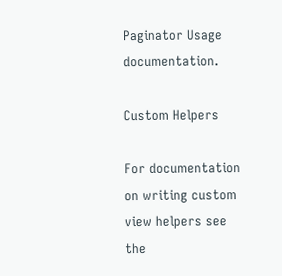Paginator Usage documentation.

Custom Helpers

For documentation on writing custom view helpers see the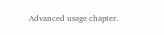Advanced usage chapter.